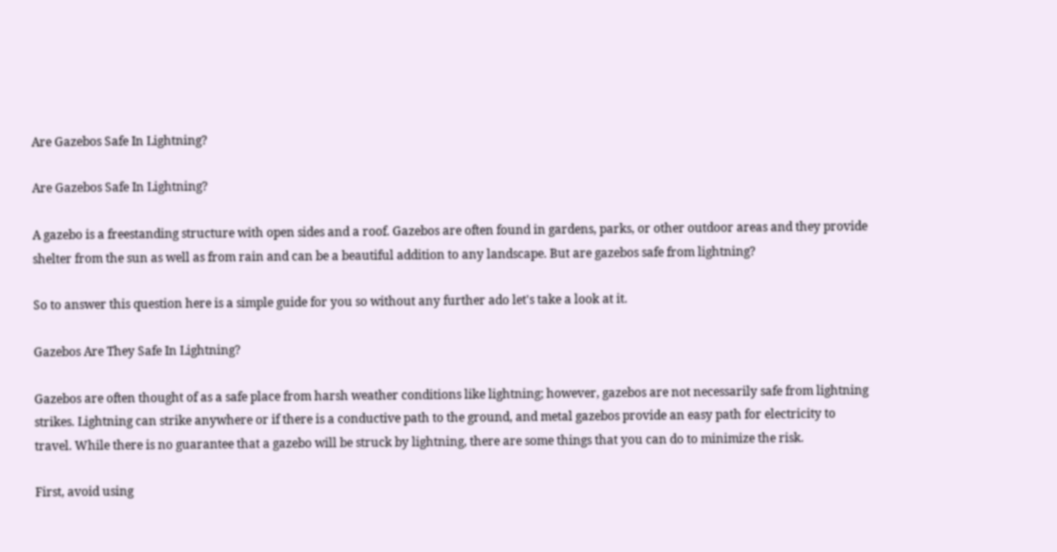Are Gazebos Safe In Lightning?

Are Gazebos Safe In Lightning?

A gazebo is a freestanding structure with open sides and a roof. Gazebos are often found in gardens, parks, or other outdoor areas and they provide shelter from the sun as well as from rain and can be a beautiful addition to any landscape. But are gazebos safe from lightning?

So to answer this question here is a simple guide for you so without any further ado let's take a look at it.

Gazebos Are They Safe In Lightning?

Gazebos are often thought of as a safe place from harsh weather conditions like lightning; however, gazebos are not necessarily safe from lightning strikes. Lightning can strike anywhere or if there is a conductive path to the ground, and metal gazebos provide an easy path for electricity to travel. While there is no guarantee that a gazebo will be struck by lightning, there are some things that you can do to minimize the risk.

First, avoid using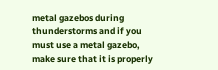metal gazebos during thunderstorms and if you must use a metal gazebo, make sure that it is properly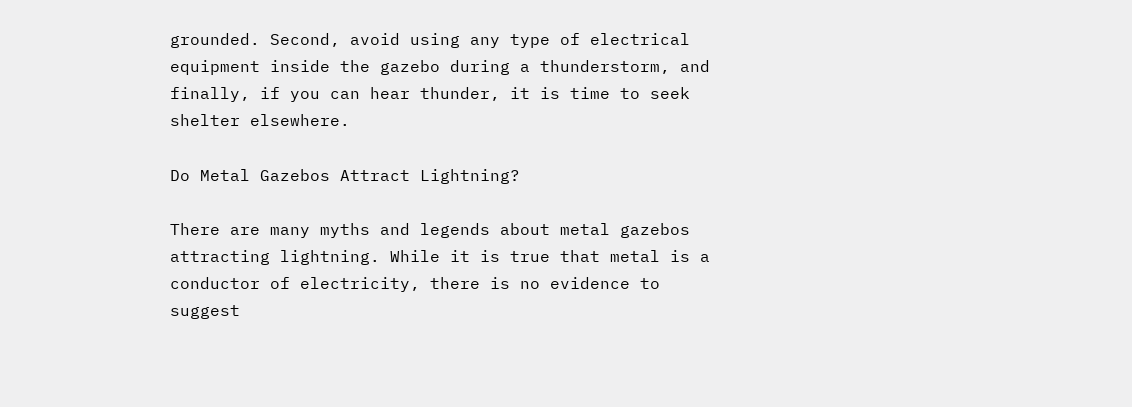grounded. Second, avoid using any type of electrical equipment inside the gazebo during a thunderstorm, and finally, if you can hear thunder, it is time to seek shelter elsewhere.

Do Metal Gazebos Attract Lightning?

There are many myths and legends about metal gazebos attracting lightning. While it is true that metal is a conductor of electricity, there is no evidence to suggest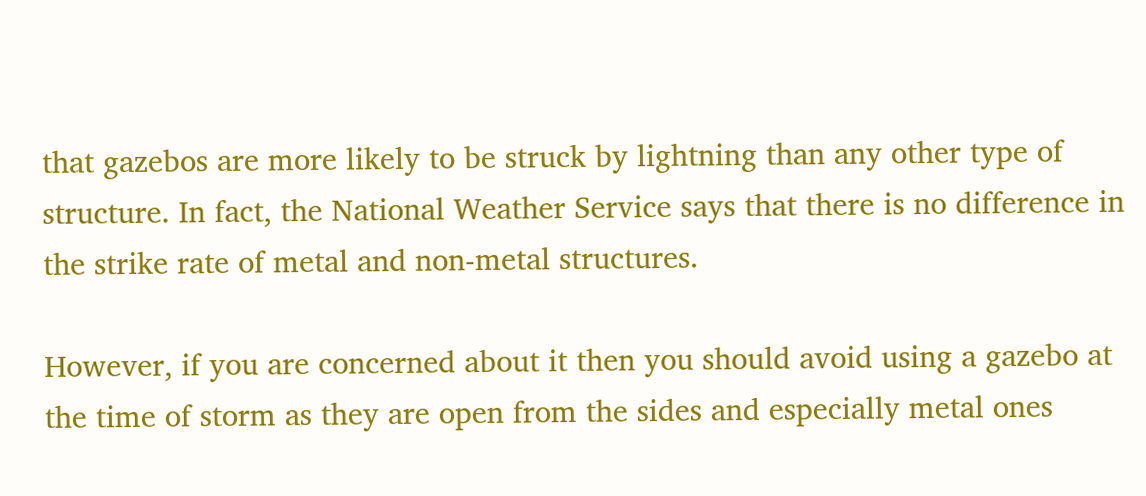that gazebos are more likely to be struck by lightning than any other type of structure. In fact, the National Weather Service says that there is no difference in the strike rate of metal and non-metal structures.

However, if you are concerned about it then you should avoid using a gazebo at the time of storm as they are open from the sides and especially metal ones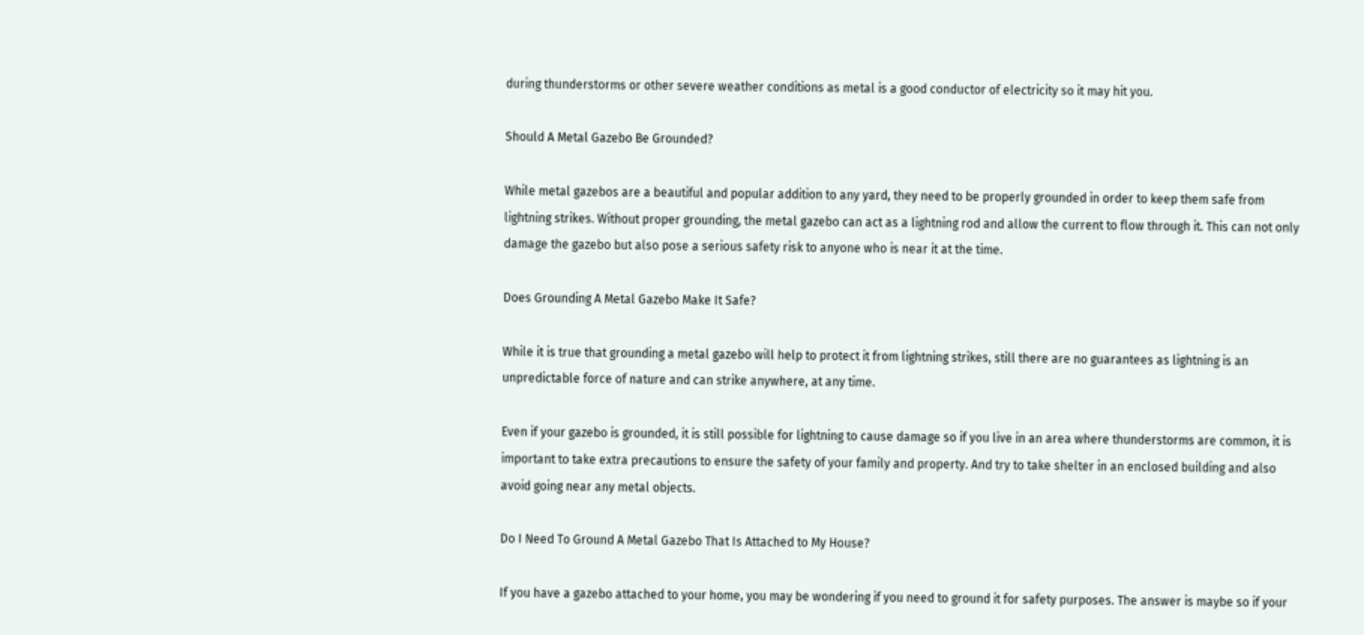during thunderstorms or other severe weather conditions as metal is a good conductor of electricity so it may hit you.

Should A Metal Gazebo Be Grounded?

While metal gazebos are a beautiful and popular addition to any yard, they need to be properly grounded in order to keep them safe from lightning strikes. Without proper grounding, the metal gazebo can act as a lightning rod and allow the current to flow through it. This can not only damage the gazebo but also pose a serious safety risk to anyone who is near it at the time.

Does Grounding A Metal Gazebo Make It Safe?

While it is true that grounding a metal gazebo will help to protect it from lightning strikes, still there are no guarantees as lightning is an unpredictable force of nature and can strike anywhere, at any time.

Even if your gazebo is grounded, it is still possible for lightning to cause damage so if you live in an area where thunderstorms are common, it is important to take extra precautions to ensure the safety of your family and property. And try to take shelter in an enclosed building and also avoid going near any metal objects.

Do I Need To Ground A Metal Gazebo That Is Attached to My House?

If you have a gazebo attached to your home, you may be wondering if you need to ground it for safety purposes. The answer is maybe so if your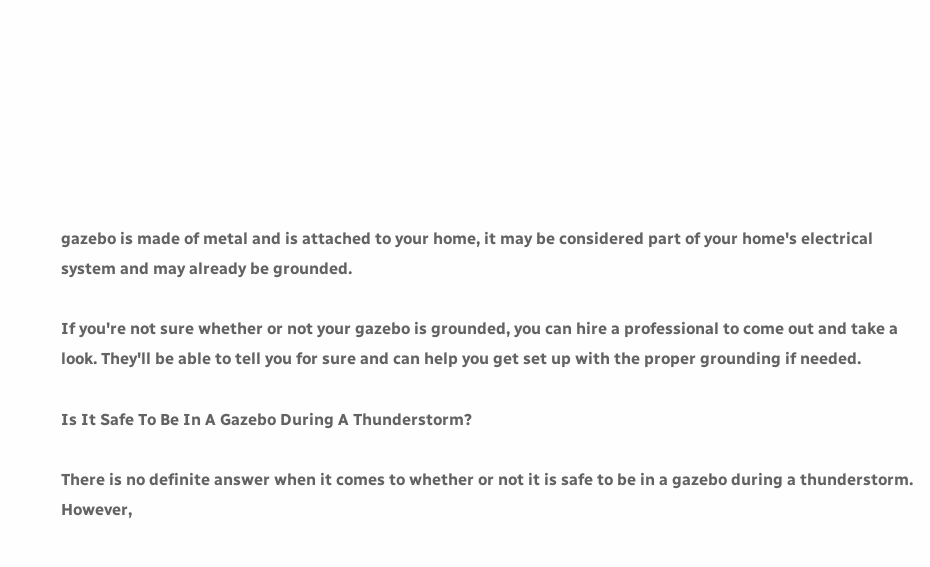gazebo is made of metal and is attached to your home, it may be considered part of your home's electrical system and may already be grounded.

If you're not sure whether or not your gazebo is grounded, you can hire a professional to come out and take a look. They'll be able to tell you for sure and can help you get set up with the proper grounding if needed.

Is It Safe To Be In A Gazebo During A Thunderstorm?

There is no definite answer when it comes to whether or not it is safe to be in a gazebo during a thunderstorm. However,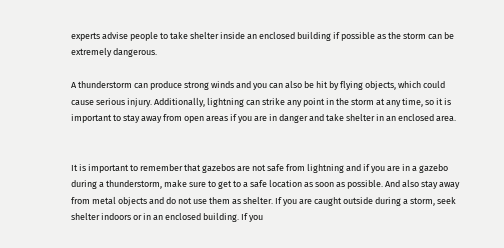experts advise people to take shelter inside an enclosed building if possible as the storm can be extremely dangerous.

A thunderstorm can produce strong winds and you can also be hit by flying objects, which could cause serious injury. Additionally, lightning can strike any point in the storm at any time, so it is important to stay away from open areas if you are in danger and take shelter in an enclosed area.


It is important to remember that gazebos are not safe from lightning and if you are in a gazebo during a thunderstorm, make sure to get to a safe location as soon as possible. And also stay away from metal objects and do not use them as shelter. If you are caught outside during a storm, seek shelter indoors or in an enclosed building. If you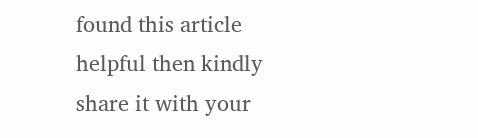found this article helpful then kindly share it with your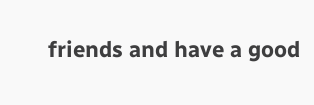friends and have a good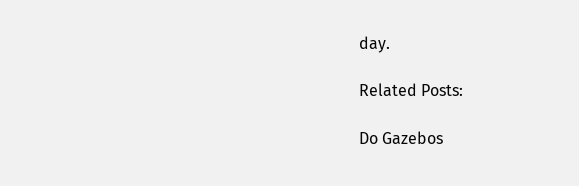day.

Related Posts:

Do Gazebos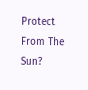Protect From The Sun?